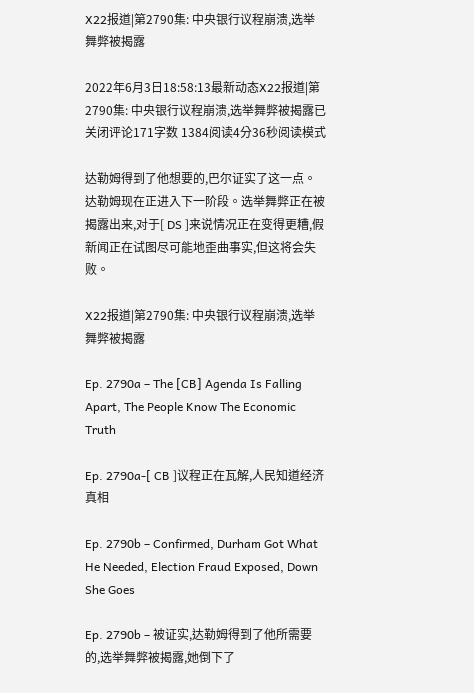X22报道|第2790集: 中央银行议程崩溃,选举舞弊被揭露

2022年6月3日18:58:13最新动态X22报道|第2790集: 中央银行议程崩溃,选举舞弊被揭露已关闭评论171字数 1384阅读4分36秒阅读模式

达勒姆得到了他想要的,巴尔证实了这一点。达勒姆现在正进入下一阶段。选举舞弊正在被揭露出来,对于[ DS ]来说情况正在变得更糟,假新闻正在试图尽可能地歪曲事实,但这将会失败。

X22报道|第2790集: 中央银行议程崩溃,选举舞弊被揭露

Ep. 2790a – The [CB] Agenda Is Falling Apart, The People Know The Economic Truth

Ep. 2790a-[ CB ]议程正在瓦解,人民知道经济真相

Ep. 2790b – Confirmed, Durham Got What He Needed, Election Fraud Exposed, Down She Goes

Ep. 2790b – 被证实,达勒姆得到了他所需要的,选举舞弊被揭露,她倒下了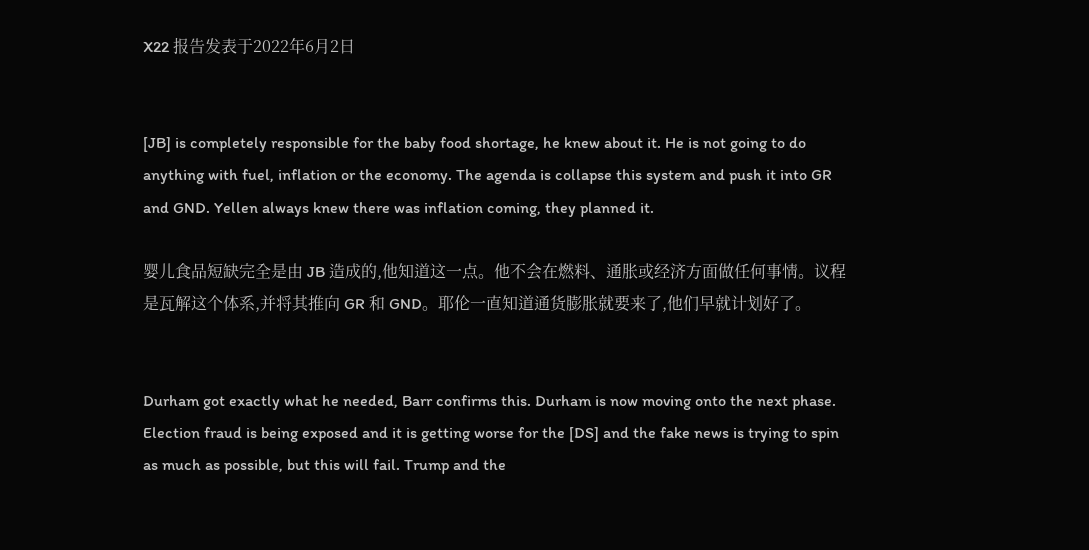X22 报告发表于2022年6月2日


[JB] is completely responsible for the baby food shortage, he knew about it. He is not going to do anything with fuel, inflation or the economy. The agenda is collapse this system and push it into GR and GND. Yellen always knew there was inflation coming, they planned it.

婴儿食品短缺完全是由 JB 造成的,他知道这一点。他不会在燃料、通胀或经济方面做任何事情。议程是瓦解这个体系,并将其推向 GR 和 GND。耶伦一直知道通货膨胀就要来了,他们早就计划好了。


Durham got exactly what he needed, Barr confirms this. Durham is now moving onto the next phase. Election fraud is being exposed and it is getting worse for the [DS] and the fake news is trying to spin as much as possible, but this will fail. Trump and the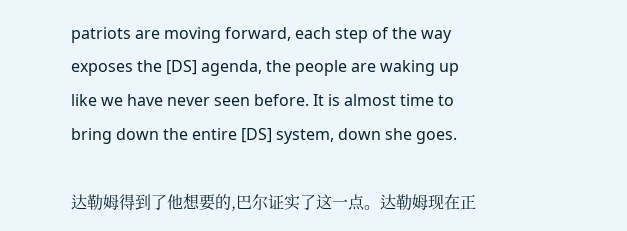patriots are moving forward, each step of the way exposes the [DS] agenda, the people are waking up like we have never seen before. It is almost time to bring down the entire [DS] system, down she goes.

达勒姆得到了他想要的,巴尔证实了这一点。达勒姆现在正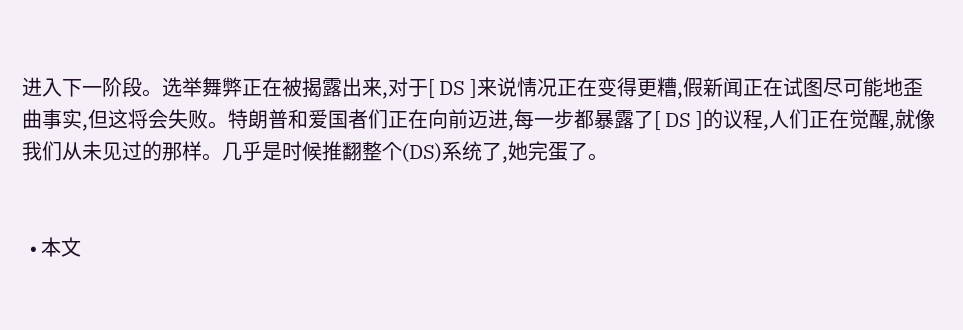进入下一阶段。选举舞弊正在被揭露出来,对于[ DS ]来说情况正在变得更糟,假新闻正在试图尽可能地歪曲事实,但这将会失败。特朗普和爱国者们正在向前迈进,每一步都暴露了[ DS ]的议程,人们正在觉醒,就像我们从未见过的那样。几乎是时候推翻整个(DS)系统了,她完蛋了。


  • 本文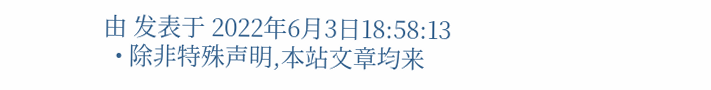由 发表于 2022年6月3日18:58:13
  • 除非特殊声明,本站文章均来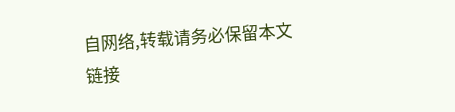自网络,转载请务必保留本文链接